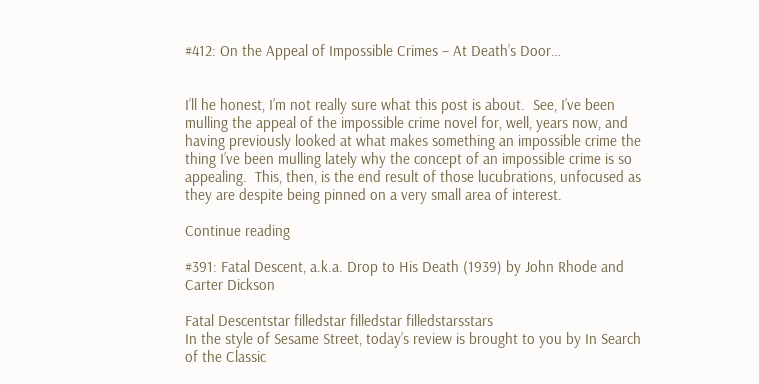#412: On the Appeal of Impossible Crimes – At Death’s Door…


I’ll he honest, I’m not really sure what this post is about.  See, I’ve been mulling the appeal of the impossible crime novel for, well, years now, and having previously looked at what makes something an impossible crime the thing I’ve been mulling lately why the concept of an impossible crime is so appealing.  This, then, is the end result of those lucubrations, unfocused as they are despite being pinned on a very small area of interest.

Continue reading

#391: Fatal Descent, a.k.a. Drop to His Death (1939) by John Rhode and Carter Dickson

Fatal Descentstar filledstar filledstar filledstarsstars
In the style of Sesame Street, today’s review is brought to you by In Search of the Classic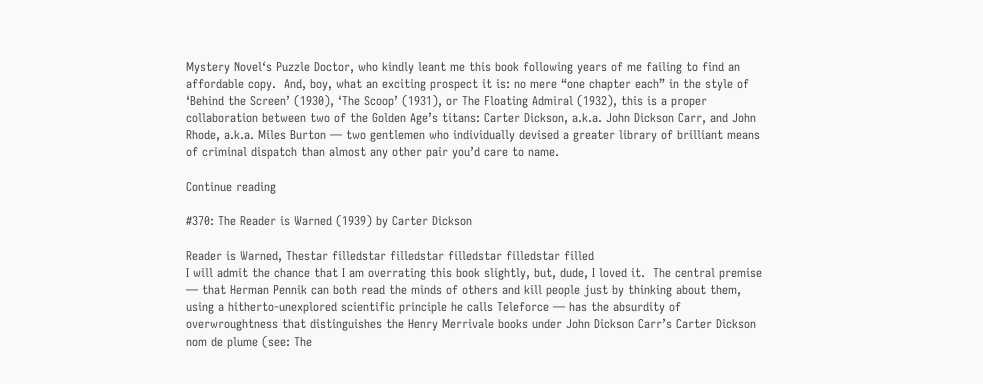Mystery Novel‘s Puzzle Doctor, who kindly leant me this book following years of me failing to find an affordable copy.  And, boy, what an exciting prospect it is: no mere “one chapter each” in the style of ‘Behind the Screen’ (1930), ‘The Scoop’ (1931), or The Floating Admiral (1932), this is a proper collaboration between two of the Golden Age’s titans: Carter Dickson, a.k.a. John Dickson Carr, and John Rhode, a.k.a. Miles Burton — two gentlemen who individually devised a greater library of brilliant means of criminal dispatch than almost any other pair you’d care to name.

Continue reading

#370: The Reader is Warned (1939) by Carter Dickson

Reader is Warned, Thestar filledstar filledstar filledstar filledstar filled
I will admit the chance that I am overrating this book slightly, but, dude, I loved it.  The central premise — that Herman Pennik can both read the minds of others and kill people just by thinking about them, using a hitherto-unexplored scientific principle he calls Teleforce — has the absurdity of overwroughtness that distinguishes the Henry Merrivale books under John Dickson Carr’s Carter Dickson nom de plume (see: The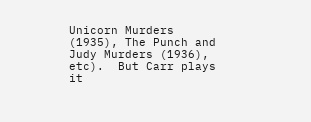Unicorn Murders (1935), The Punch and Judy Murders (1936), etc).  But Carr plays it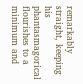remarkably straight, keeping his phantasmagorical flourishes to a minimum and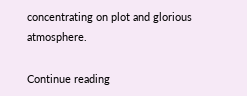concentrating on plot and glorious atmosphere.

Continue reading